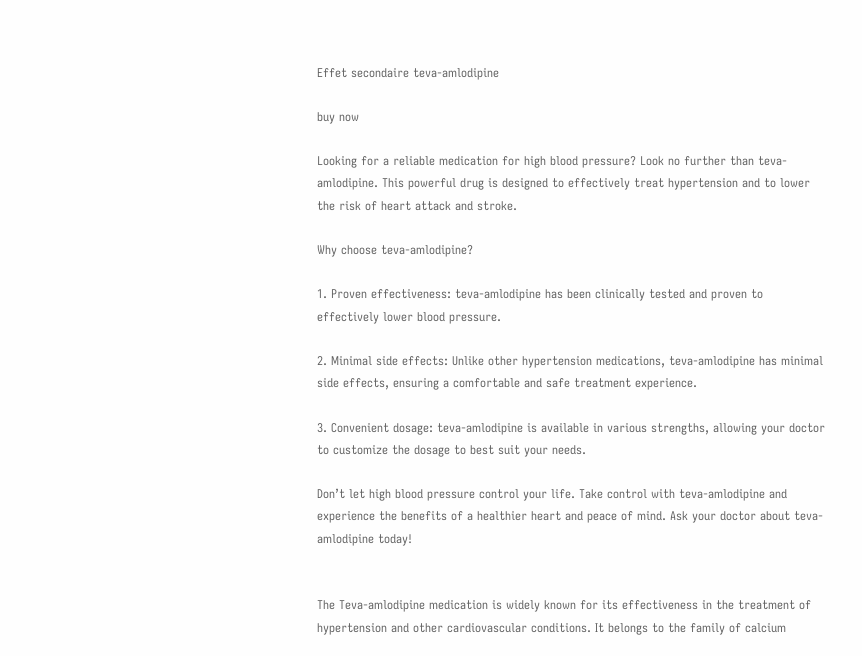Effet secondaire teva-amlodipine

buy now

Looking for a reliable medication for high blood pressure? Look no further than teva-amlodipine. This powerful drug is designed to effectively treat hypertension and to lower the risk of heart attack and stroke.

Why choose teva-amlodipine?

1. Proven effectiveness: teva-amlodipine has been clinically tested and proven to effectively lower blood pressure.

2. Minimal side effects: Unlike other hypertension medications, teva-amlodipine has minimal side effects, ensuring a comfortable and safe treatment experience.

3. Convenient dosage: teva-amlodipine is available in various strengths, allowing your doctor to customize the dosage to best suit your needs.

Don’t let high blood pressure control your life. Take control with teva-amlodipine and experience the benefits of a healthier heart and peace of mind. Ask your doctor about teva-amlodipine today!


The Teva-amlodipine medication is widely known for its effectiveness in the treatment of hypertension and other cardiovascular conditions. It belongs to the family of calcium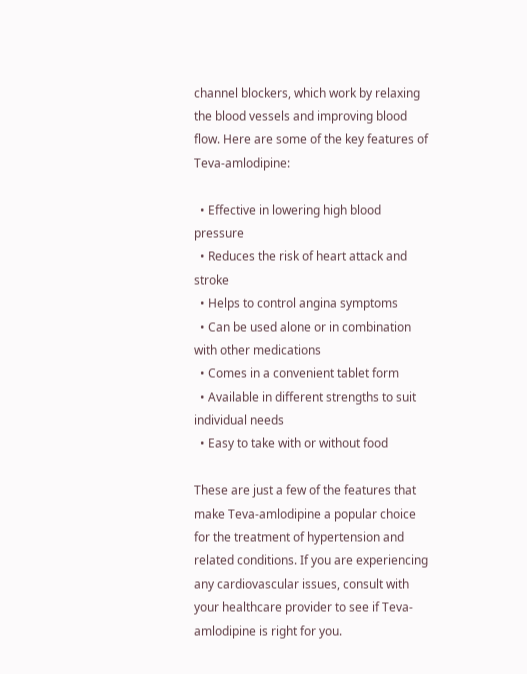channel blockers, which work by relaxing the blood vessels and improving blood flow. Here are some of the key features of Teva-amlodipine:

  • Effective in lowering high blood pressure
  • Reduces the risk of heart attack and stroke
  • Helps to control angina symptoms
  • Can be used alone or in combination with other medications
  • Comes in a convenient tablet form
  • Available in different strengths to suit individual needs
  • Easy to take with or without food

These are just a few of the features that make Teva-amlodipine a popular choice for the treatment of hypertension and related conditions. If you are experiencing any cardiovascular issues, consult with your healthcare provider to see if Teva-amlodipine is right for you.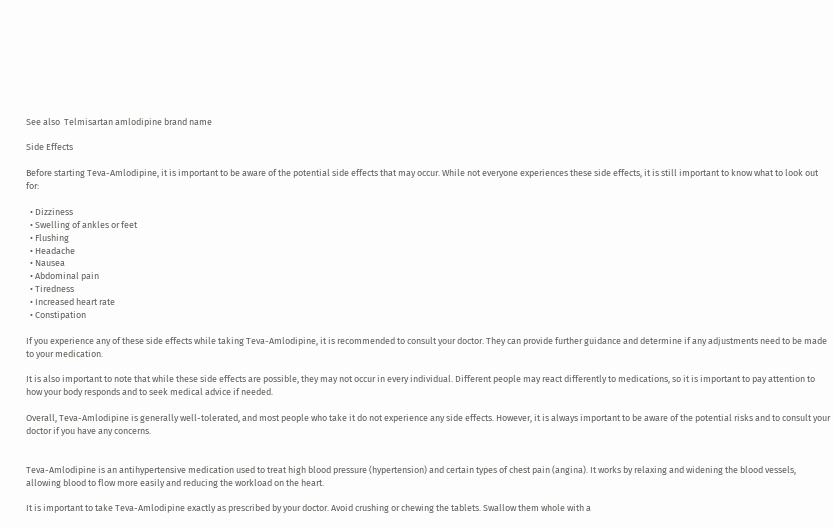See also  Telmisartan amlodipine brand name

Side Effects

Before starting Teva-Amlodipine, it is important to be aware of the potential side effects that may occur. While not everyone experiences these side effects, it is still important to know what to look out for:

  • Dizziness
  • Swelling of ankles or feet
  • Flushing
  • Headache
  • Nausea
  • Abdominal pain
  • Tiredness
  • Increased heart rate
  • Constipation

If you experience any of these side effects while taking Teva-Amlodipine, it is recommended to consult your doctor. They can provide further guidance and determine if any adjustments need to be made to your medication.

It is also important to note that while these side effects are possible, they may not occur in every individual. Different people may react differently to medications, so it is important to pay attention to how your body responds and to seek medical advice if needed.

Overall, Teva-Amlodipine is generally well-tolerated, and most people who take it do not experience any side effects. However, it is always important to be aware of the potential risks and to consult your doctor if you have any concerns.


Teva-Amlodipine is an antihypertensive medication used to treat high blood pressure (hypertension) and certain types of chest pain (angina). It works by relaxing and widening the blood vessels, allowing blood to flow more easily and reducing the workload on the heart.

It is important to take Teva-Amlodipine exactly as prescribed by your doctor. Avoid crushing or chewing the tablets. Swallow them whole with a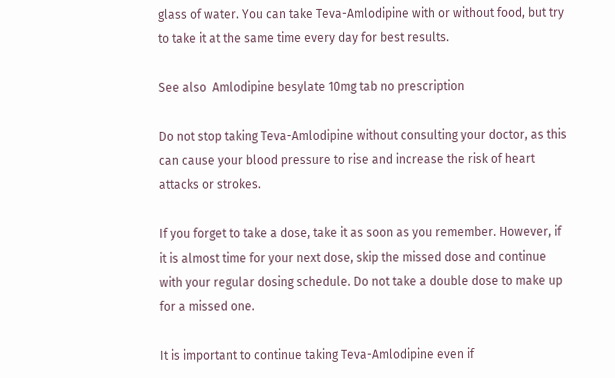glass of water. You can take Teva-Amlodipine with or without food, but try to take it at the same time every day for best results.

See also  Amlodipine besylate 10mg tab no prescription

Do not stop taking Teva-Amlodipine without consulting your doctor, as this can cause your blood pressure to rise and increase the risk of heart attacks or strokes.

If you forget to take a dose, take it as soon as you remember. However, if it is almost time for your next dose, skip the missed dose and continue with your regular dosing schedule. Do not take a double dose to make up for a missed one.

It is important to continue taking Teva-Amlodipine even if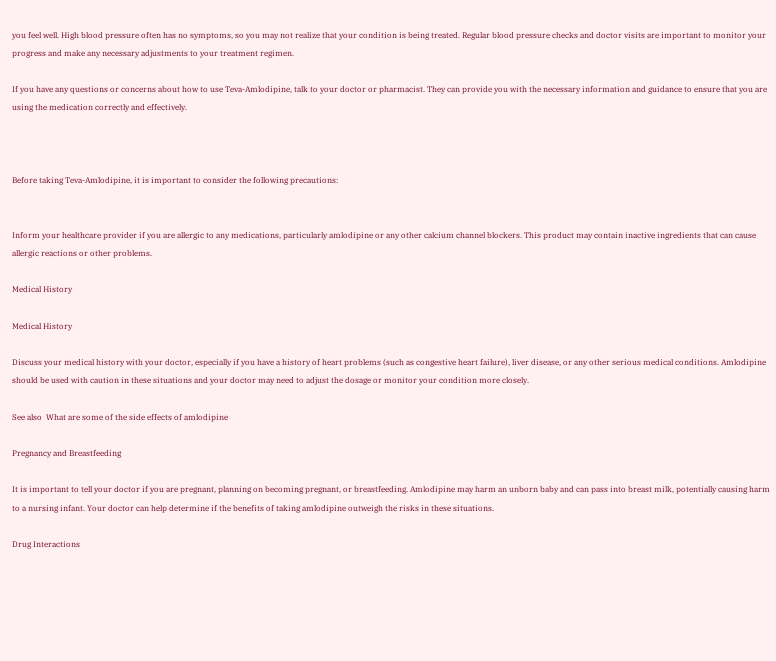you feel well. High blood pressure often has no symptoms, so you may not realize that your condition is being treated. Regular blood pressure checks and doctor visits are important to monitor your progress and make any necessary adjustments to your treatment regimen.

If you have any questions or concerns about how to use Teva-Amlodipine, talk to your doctor or pharmacist. They can provide you with the necessary information and guidance to ensure that you are using the medication correctly and effectively.



Before taking Teva-Amlodipine, it is important to consider the following precautions:


Inform your healthcare provider if you are allergic to any medications, particularly amlodipine or any other calcium channel blockers. This product may contain inactive ingredients that can cause allergic reactions or other problems.

Medical History

Medical History

Discuss your medical history with your doctor, especially if you have a history of heart problems (such as congestive heart failure), liver disease, or any other serious medical conditions. Amlodipine should be used with caution in these situations and your doctor may need to adjust the dosage or monitor your condition more closely.

See also  What are some of the side effects of amlodipine

Pregnancy and Breastfeeding

It is important to tell your doctor if you are pregnant, planning on becoming pregnant, or breastfeeding. Amlodipine may harm an unborn baby and can pass into breast milk, potentially causing harm to a nursing infant. Your doctor can help determine if the benefits of taking amlodipine outweigh the risks in these situations.

Drug Interactions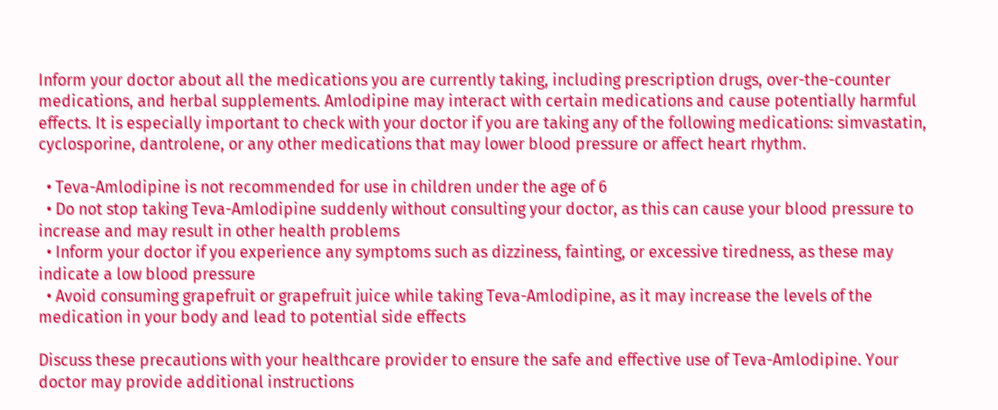Inform your doctor about all the medications you are currently taking, including prescription drugs, over-the-counter medications, and herbal supplements. Amlodipine may interact with certain medications and cause potentially harmful effects. It is especially important to check with your doctor if you are taking any of the following medications: simvastatin, cyclosporine, dantrolene, or any other medications that may lower blood pressure or affect heart rhythm.

  • Teva-Amlodipine is not recommended for use in children under the age of 6
  • Do not stop taking Teva-Amlodipine suddenly without consulting your doctor, as this can cause your blood pressure to increase and may result in other health problems
  • Inform your doctor if you experience any symptoms such as dizziness, fainting, or excessive tiredness, as these may indicate a low blood pressure
  • Avoid consuming grapefruit or grapefruit juice while taking Teva-Amlodipine, as it may increase the levels of the medication in your body and lead to potential side effects

Discuss these precautions with your healthcare provider to ensure the safe and effective use of Teva-Amlodipine. Your doctor may provide additional instructions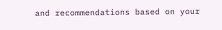and recommendations based on your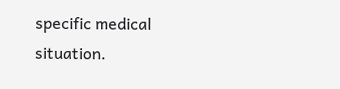specific medical situation.